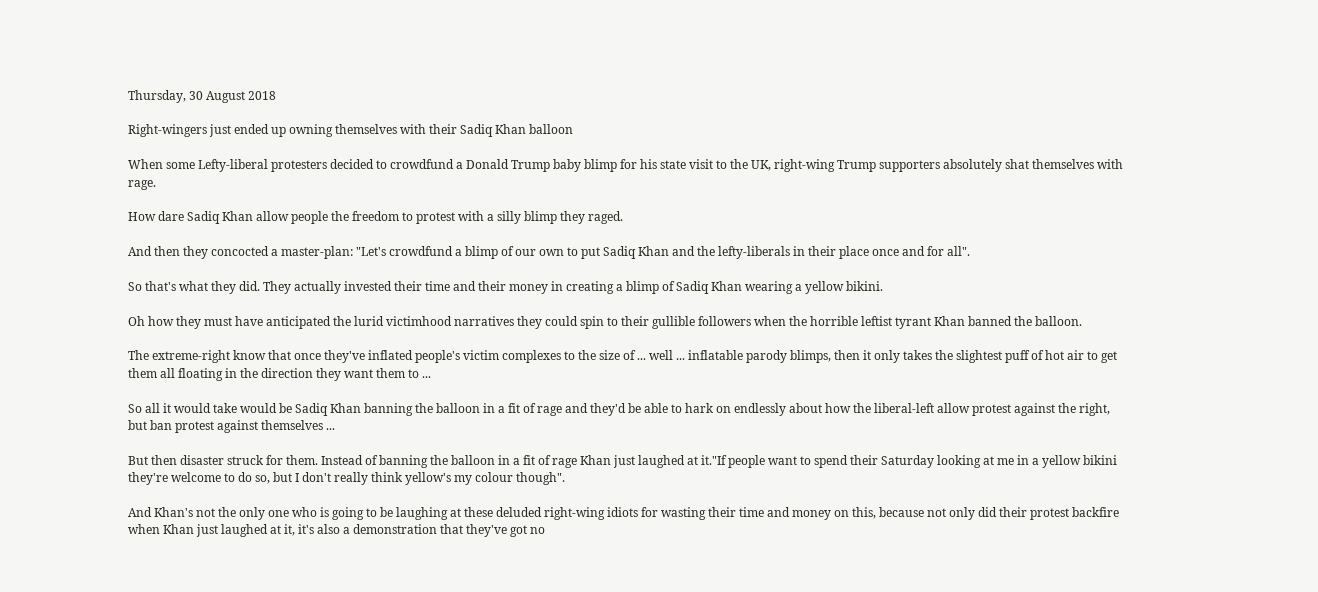Thursday, 30 August 2018

Right-wingers just ended up owning themselves with their Sadiq Khan balloon

When some Lefty-liberal protesters decided to crowdfund a Donald Trump baby blimp for his state visit to the UK, right-wing Trump supporters absolutely shat themselves with rage.

How dare Sadiq Khan allow people the freedom to protest with a silly blimp they raged.

And then they concocted a master-plan: "Let's crowdfund a blimp of our own to put Sadiq Khan and the lefty-liberals in their place once and for all".

So that's what they did. They actually invested their time and their money in creating a blimp of Sadiq Khan wearing a yellow bikini.

Oh how they must have anticipated the lurid victimhood narratives they could spin to their gullible followers when the horrible leftist tyrant Khan banned the balloon.

The extreme-right know that once they've inflated people's victim complexes to the size of ... well ... inflatable parody blimps, then it only takes the slightest puff of hot air to get them all floating in the direction they want them to ...

So all it would take would be Sadiq Khan banning the balloon in a fit of rage and they'd be able to hark on endlessly about how the liberal-left allow protest against the right, but ban protest against themselves ...

But then disaster struck for them. Instead of banning the balloon in a fit of rage Khan just laughed at it."If people want to spend their Saturday looking at me in a yellow bikini they're welcome to do so, but I don't really think yellow's my colour though".

And Khan's not the only one who is going to be laughing at these deluded right-wing idiots for wasting their time and money on this, because not only did their protest backfire when Khan just laughed at it, it's also a demonstration that they've got no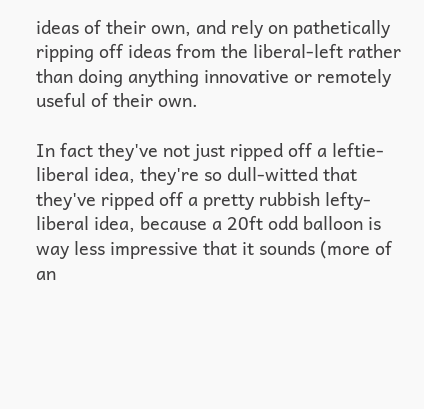ideas of their own, and rely on pathetically ripping off ideas from the liberal-left rather than doing anything innovative or remotely useful of their own.

In fact they've not just ripped off a leftie-liberal idea, they're so dull-witted that they've ripped off a pretty rubbish lefty-liberal idea, because a 20ft odd balloon is way less impressive that it sounds (more of an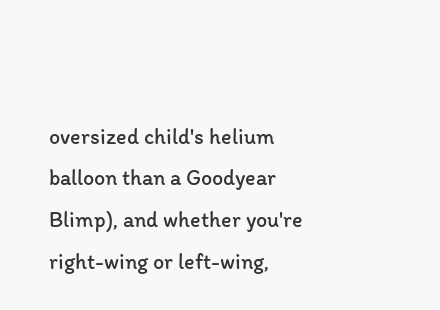oversized child's helium balloon than a Goodyear Blimp), and whether you're right-wing or left-wing,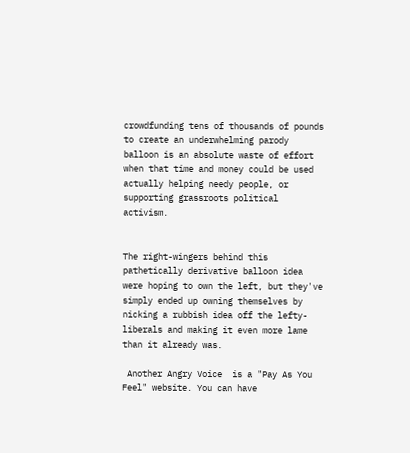crowdfunding tens of thousands of pounds to create an underwhelming parody balloon is an absolute waste of effort when that time and money could be used actually helping needy people, or supporting grassroots political activism.


The right-wingers behind this pathetically derivative balloon idea were hoping to own the left, but they've simply ended up owning themselves by nicking a rubbish idea off the lefty-liberals and making it even more lame than it already was.

 Another Angry Voice  is a "Pay As You Feel" website. You can have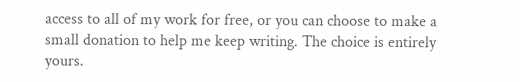access to all of my work for free, or you can choose to make a small donation to help me keep writing. The choice is entirely yours.